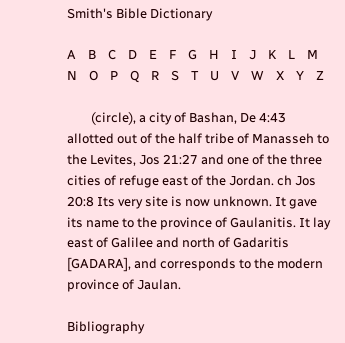Smith's Bible Dictionary

A    B    C    D    E    F    G    H    I    J    K    L    M    N    O    P    Q    R    S    T    U    V    W    X    Y    Z

        (circle), a city of Bashan, De 4:43 allotted out of the half tribe of Manasseh to the Levites, Jos 21:27 and one of the three cities of refuge east of the Jordan. ch Jos 20:8 Its very site is now unknown. It gave its name to the province of Gaulanitis. It lay east of Galilee and north of Gadaritis [GADARA], and corresponds to the modern province of Jaulan.

Bibliography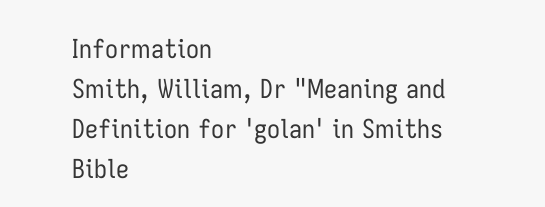Information
Smith, William, Dr "Meaning and Definition for 'golan' in Smiths Bible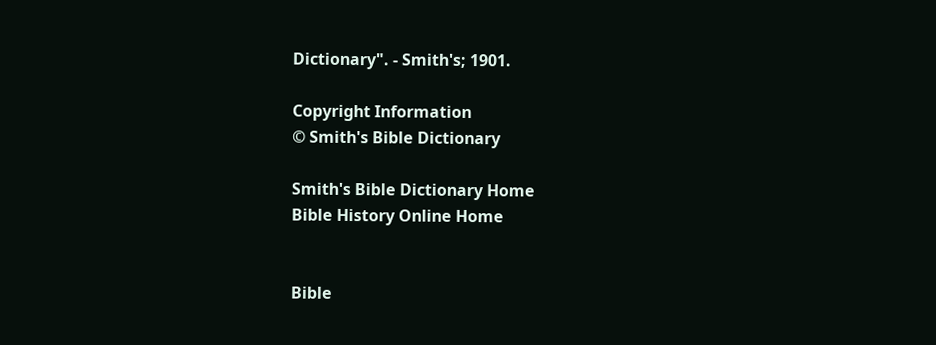Dictionary". - Smith's; 1901.

Copyright Information
© Smith's Bible Dictionary

Smith's Bible Dictionary Home
Bible History Online Home


Bible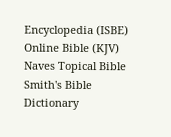Encyclopedia (ISBE)
Online Bible (KJV)
Naves Topical Bible
Smith's Bible Dictionary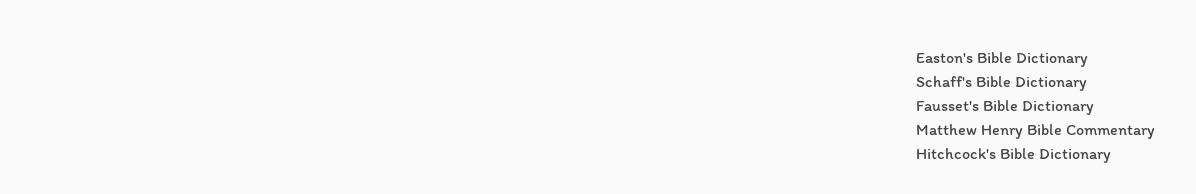Easton's Bible Dictionary
Schaff's Bible Dictionary
Fausset's Bible Dictionary
Matthew Henry Bible Commentary
Hitchcock's Bible Dictionary